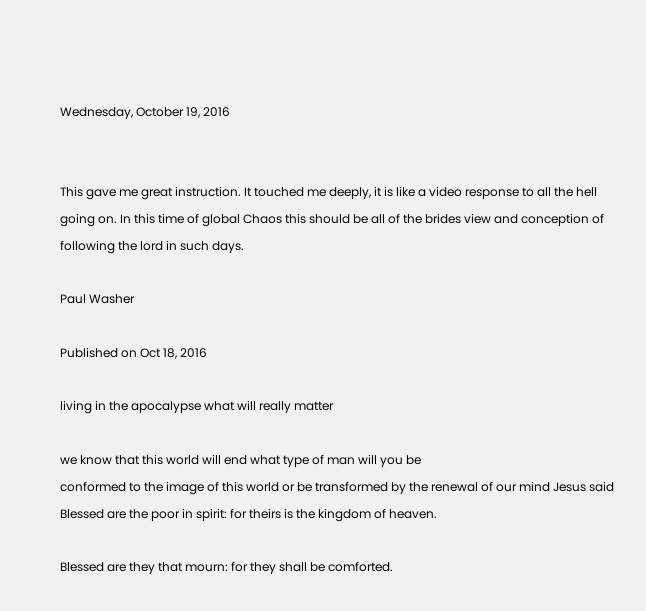Wednesday, October 19, 2016


This gave me great instruction. It touched me deeply, it is like a video response to all the hell going on. In this time of global Chaos this should be all of the brides view and conception of following the lord in such days.

Paul Washer

Published on Oct 18, 2016

living in the apocalypse what will really matter

we know that this world will end what type of man will you be
conformed to the image of this world or be transformed by the renewal of our mind Jesus said Blessed are the poor in spirit: for theirs is the kingdom of heaven.

Blessed are they that mourn: for they shall be comforted.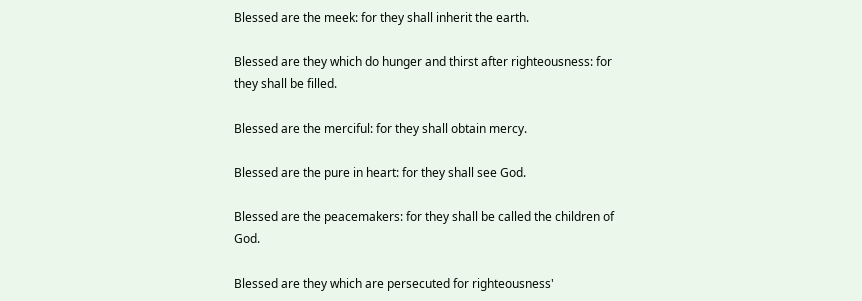Blessed are the meek: for they shall inherit the earth.

Blessed are they which do hunger and thirst after righteousness: for they shall be filled.

Blessed are the merciful: for they shall obtain mercy.

Blessed are the pure in heart: for they shall see God.

Blessed are the peacemakers: for they shall be called the children of God.

Blessed are they which are persecuted for righteousness'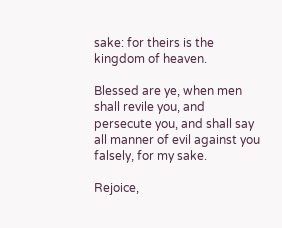sake: for theirs is the kingdom of heaven.

Blessed are ye, when men shall revile you, and persecute you, and shall say all manner of evil against you falsely, for my sake.

Rejoice,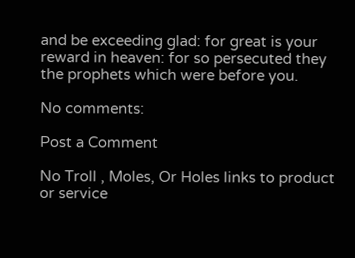and be exceeding glad: for great is your reward in heaven: for so persecuted they the prophets which were before you.

No comments:

Post a Comment

No Troll , Moles, Or Holes links to product or service